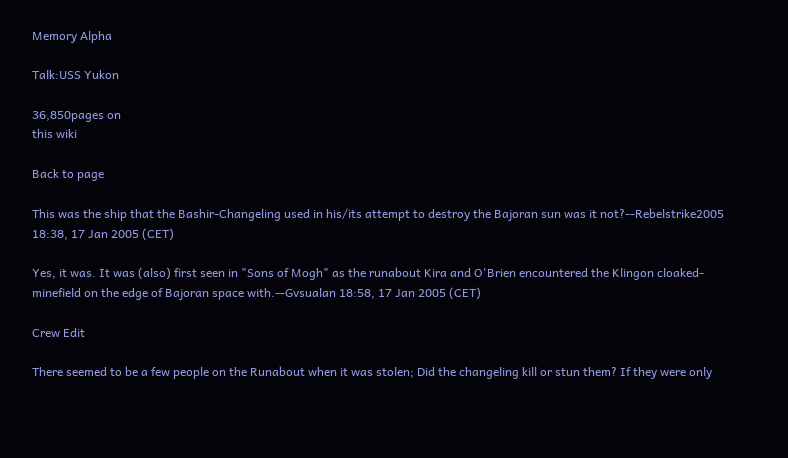Memory Alpha

Talk:USS Yukon

36,850pages on
this wiki

Back to page

This was the ship that the Bashir-Changeling used in his/its attempt to destroy the Bajoran sun was it not?--Rebelstrike2005 18:38, 17 Jan 2005 (CET)

Yes, it was. It was (also) first seen in "Sons of Mogh" as the runabout Kira and O'Brien encountered the Klingon cloaked-minefield on the edge of Bajoran space with.--Gvsualan 18:58, 17 Jan 2005 (CET)

Crew Edit

There seemed to be a few people on the Runabout when it was stolen; Did the changeling kill or stun them? If they were only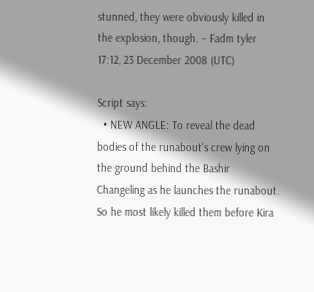stunned, they were obviously killed in the explosion, though. – Fadm tyler 17:12, 23 December 2008 (UTC)

Script says:
  • NEW ANGLE: To reveal the dead bodies of the runabout's crew lying on the ground behind the Bashir Changeling as he launches the runabout.
So he most likely killed them before Kira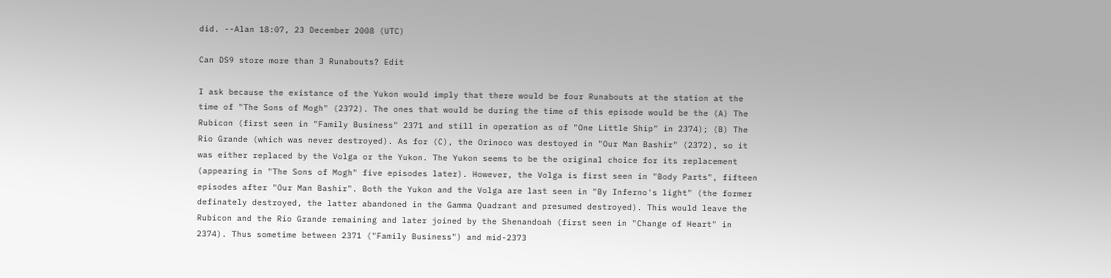did. --Alan 18:07, 23 December 2008 (UTC)

Can DS9 store more than 3 Runabouts? Edit

I ask because the existance of the Yukon would imply that there would be four Runabouts at the station at the time of "The Sons of Mogh" (2372). The ones that would be during the time of this episode would be the (A) The Rubicon (first seen in "Family Business" 2371 and still in operation as of "One Little Ship" in 2374); (B) The Rio Grande (which was never destroyed). As for (C), the Orinoco was destoyed in "Our Man Bashir" (2372), so it was either replaced by the Volga or the Yukon. The Yukon seems to be the original choice for its replacement (appearing in "The Sons of Mogh" five episodes later). However, the Volga is first seen in "Body Parts", fifteen episodes after "Our Man Bashir". Both the Yukon and the Volga are last seen in "By Inferno's light" (the former definately destroyed, the latter abandoned in the Gamma Quadrant and presumed destroyed). This would leave the Rubicon and the Rio Grande remaining and later joined by the Shenandoah (first seen in "Change of Heart" in 2374). Thus sometime between 2371 ("Family Business") and mid-2373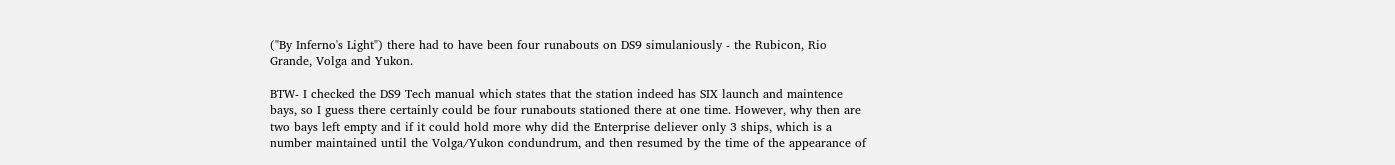("By Inferno's Light") there had to have been four runabouts on DS9 simulaniously - the Rubicon, Rio Grande, Volga and Yukon.

BTW- I checked the DS9 Tech manual which states that the station indeed has SIX launch and maintence bays, so I guess there certainly could be four runabouts stationed there at one time. However, why then are two bays left empty and if it could hold more why did the Enterprise deliever only 3 ships, which is a number maintained until the Volga/Yukon condundrum, and then resumed by the time of the appearance of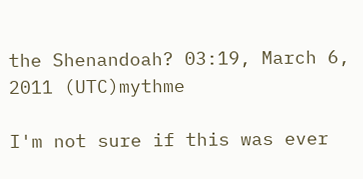the Shenandoah? 03:19, March 6, 2011 (UTC)mythme

I'm not sure if this was ever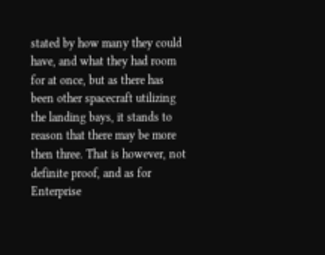stated by how many they could have, and what they had room for at once, but as there has been other spacecraft utilizing the landing bays, it stands to reason that there may be more then three. That is however, not definite proof, and as for Enterprise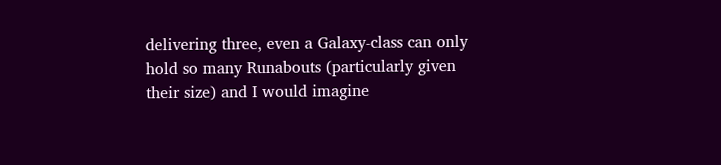delivering three, even a Galaxy-class can only hold so many Runabouts (particularly given their size) and I would imagine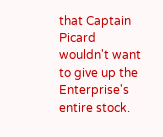that Captain Picard wouldn't want to give up the Enterprise's entire stock.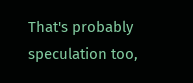That's probably speculation too,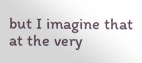but I imagine that at the very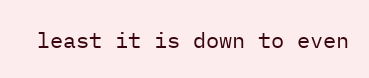least it is down to even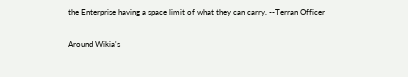the Enterprise having a space limit of what they can carry. --Terran Officer

Around Wikia's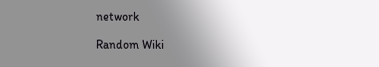network

Random Wiki